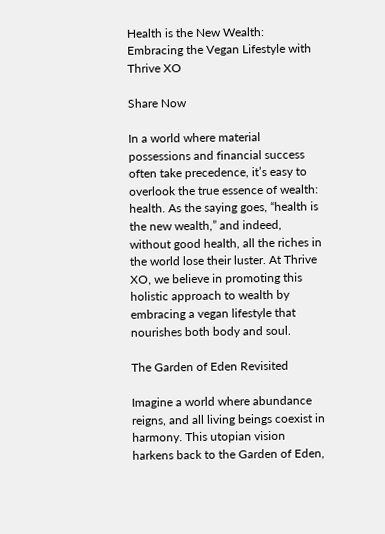Health is the New Wealth: Embracing the Vegan Lifestyle with Thrive XO

Share Now

In a world where material possessions and financial success often take precedence, it’s easy to overlook the true essence of wealth: health. As the saying goes, “health is the new wealth,” and indeed, without good health, all the riches in the world lose their luster. At Thrive XO, we believe in promoting this holistic approach to wealth by embracing a vegan lifestyle that nourishes both body and soul.

The Garden of Eden Revisited

Imagine a world where abundance reigns, and all living beings coexist in harmony. This utopian vision harkens back to the Garden of Eden,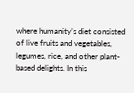where humanity’s diet consisted of live fruits and vegetables, legumes, rice, and other plant-based delights. In this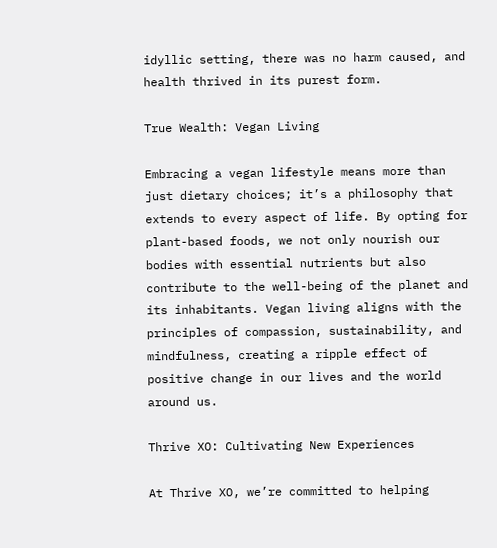idyllic setting, there was no harm caused, and health thrived in its purest form.

True Wealth: Vegan Living

Embracing a vegan lifestyle means more than just dietary choices; it’s a philosophy that extends to every aspect of life. By opting for plant-based foods, we not only nourish our bodies with essential nutrients but also contribute to the well-being of the planet and its inhabitants. Vegan living aligns with the principles of compassion, sustainability, and mindfulness, creating a ripple effect of positive change in our lives and the world around us.

Thrive XO: Cultivating New Experiences

At Thrive XO, we’re committed to helping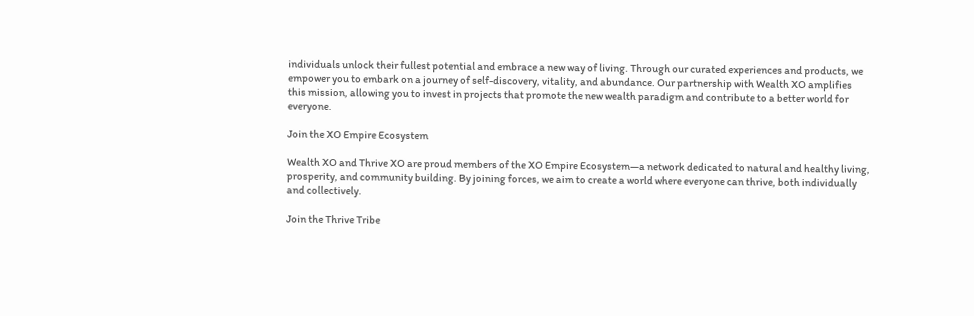individuals unlock their fullest potential and embrace a new way of living. Through our curated experiences and products, we empower you to embark on a journey of self-discovery, vitality, and abundance. Our partnership with Wealth XO amplifies this mission, allowing you to invest in projects that promote the new wealth paradigm and contribute to a better world for everyone.

Join the XO Empire Ecosystem

Wealth XO and Thrive XO are proud members of the XO Empire Ecosystem—a network dedicated to natural and healthy living, prosperity, and community building. By joining forces, we aim to create a world where everyone can thrive, both individually and collectively.

Join the Thrive Tribe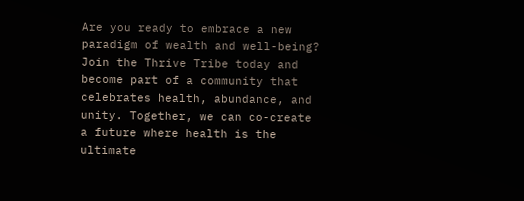Are you ready to embrace a new paradigm of wealth and well-being? Join the Thrive Tribe today and become part of a community that celebrates health, abundance, and unity. Together, we can co-create a future where health is the ultimate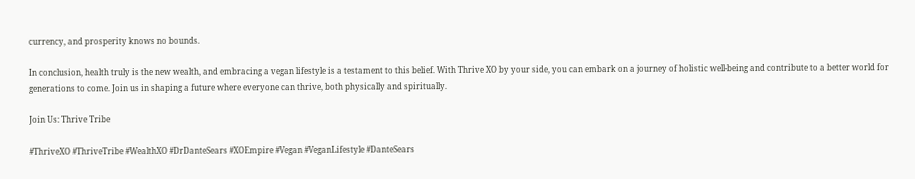currency, and prosperity knows no bounds.

In conclusion, health truly is the new wealth, and embracing a vegan lifestyle is a testament to this belief. With Thrive XO by your side, you can embark on a journey of holistic well-being and contribute to a better world for generations to come. Join us in shaping a future where everyone can thrive, both physically and spiritually.

Join Us: Thrive Tribe

#ThriveXO #ThriveTribe #WealthXO #DrDanteSears #XOEmpire #Vegan #VeganLifestyle #DanteSears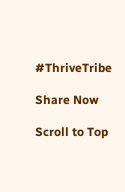#ThriveTribe

Share Now

Scroll to Top